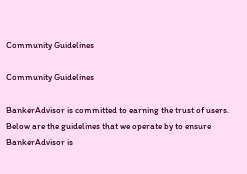Community Guidelines

Community Guidelines

BankerAdvisor is committed to earning the trust of users. Below are the guidelines that we operate by to ensure BankerAdvisor is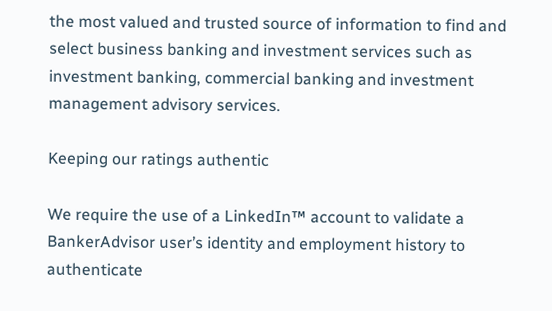the most valued and trusted source of information to find and select business banking and investment services such as investment banking, commercial banking and investment management advisory services.

Keeping our ratings authentic

We require the use of a LinkedIn™ account to validate a BankerAdvisor user’s identity and employment history to authenticate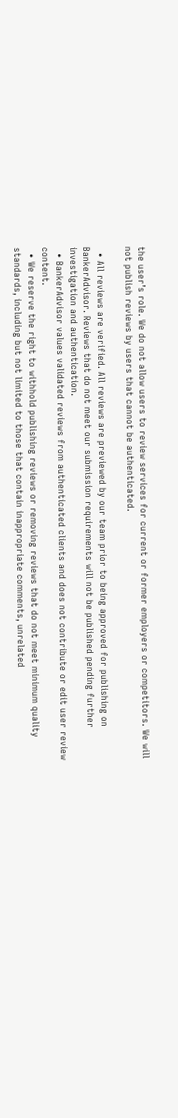the user’s role. We do not allow users to review services for current or former employers or competitors. We will not publish reviews by users that cannot be authenticated.

  • All reviews are verified. All reviews are previewed by our team prior to being approved for publishing on BankerAdvisor. Reviews that do not meet our submission requirements will not be published pending further investigation and authentication.
  • BankerAdvisor values validated reviews from authenticated clients and does not contribute or edit user review content.
  • We reserve the right to withhold publishing reviews or removing reviews that do not meet minimum quality standards, including but not limited to those that contain inappropriate comments, unrelated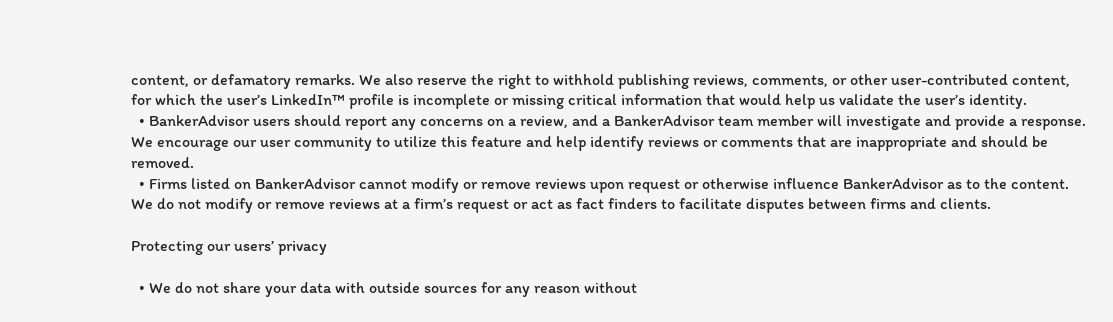content, or defamatory remarks. We also reserve the right to withhold publishing reviews, comments, or other user-contributed content, for which the user’s LinkedIn™ profile is incomplete or missing critical information that would help us validate the user’s identity.
  • BankerAdvisor users should report any concerns on a review, and a BankerAdvisor team member will investigate and provide a response. We encourage our user community to utilize this feature and help identify reviews or comments that are inappropriate and should be removed.
  • Firms listed on BankerAdvisor cannot modify or remove reviews upon request or otherwise influence BankerAdvisor as to the content. We do not modify or remove reviews at a firm’s request or act as fact finders to facilitate disputes between firms and clients.

Protecting our users’ privacy

  • We do not share your data with outside sources for any reason without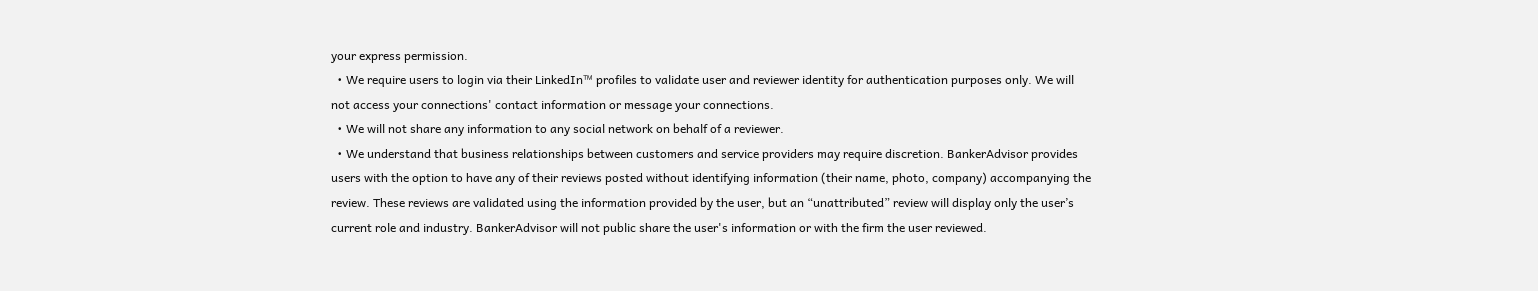your express permission.
  • We require users to login via their LinkedIn™ profiles to validate user and reviewer identity for authentication purposes only. We will not access your connections' contact information or message your connections.
  • We will not share any information to any social network on behalf of a reviewer.
  • We understand that business relationships between customers and service providers may require discretion. BankerAdvisor provides users with the option to have any of their reviews posted without identifying information (their name, photo, company) accompanying the review. These reviews are validated using the information provided by the user, but an “unattributed” review will display only the user’s current role and industry. BankerAdvisor will not public share the user's information or with the firm the user reviewed.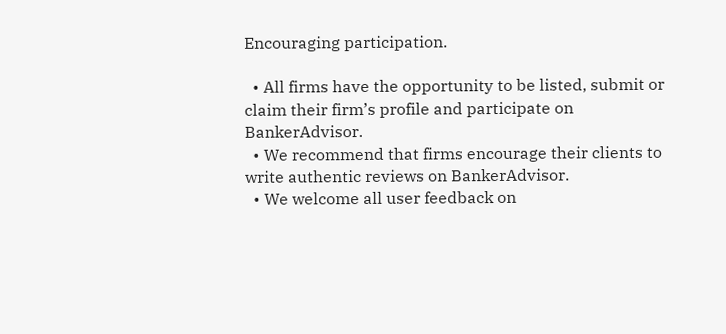Encouraging participation.

  • All firms have the opportunity to be listed, submit or claim their firm’s profile and participate on BankerAdvisor.
  • We recommend that firms encourage their clients to write authentic reviews on BankerAdvisor.
  • We welcome all user feedback on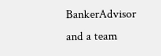BankerAdvisor and a team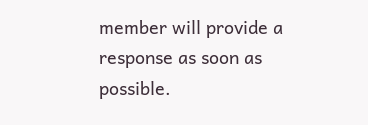member will provide a response as soon as possible.